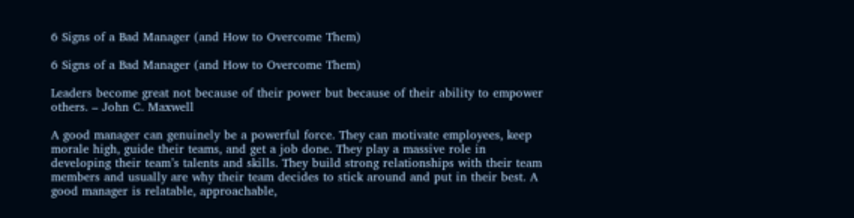6 Signs of a Bad Manager (and How to Overcome Them)

6 Signs of a Bad Manager (and How to Overcome Them)

Leaders become great not because of their power but because of their ability to empower others. – John C. Maxwell

A good manager can genuinely be a powerful force. They can motivate employees, keep morale high, guide their teams, and get a job done. They play a massive role in developing their team’s talents and skills. They build strong relationships with their team members and usually are why their team decides to stick around and put in their best. A good manager is relatable, approachable,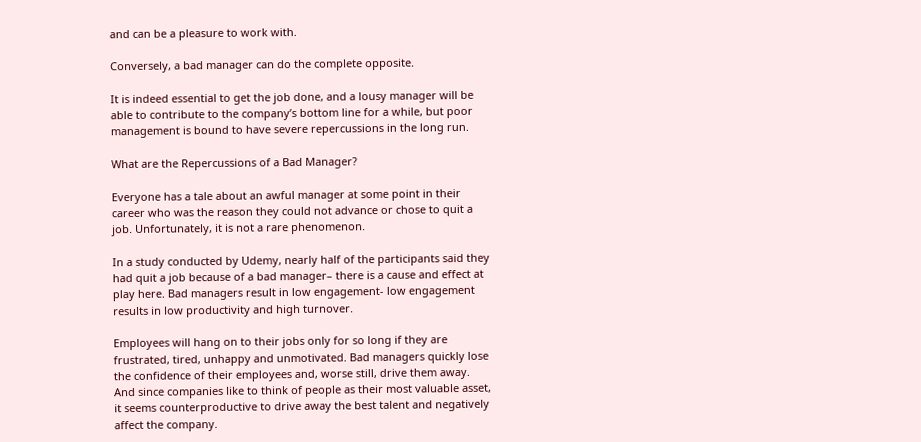and can be a pleasure to work with.

Conversely, a bad manager can do the complete opposite.

It is indeed essential to get the job done, and a lousy manager will be able to contribute to the company’s bottom line for a while, but poor management is bound to have severe repercussions in the long run.

What are the Repercussions of a Bad Manager?

Everyone has a tale about an awful manager at some point in their career who was the reason they could not advance or chose to quit a job. Unfortunately, it is not a rare phenomenon.

In a study conducted by Udemy, nearly half of the participants said they had quit a job because of a bad manager– there is a cause and effect at play here. Bad managers result in low engagement- low engagement results in low productivity and high turnover.

Employees will hang on to their jobs only for so long if they are frustrated, tired, unhappy and unmotivated. Bad managers quickly lose the confidence of their employees and, worse still, drive them away. And since companies like to think of people as their most valuable asset, it seems counterproductive to drive away the best talent and negatively affect the company.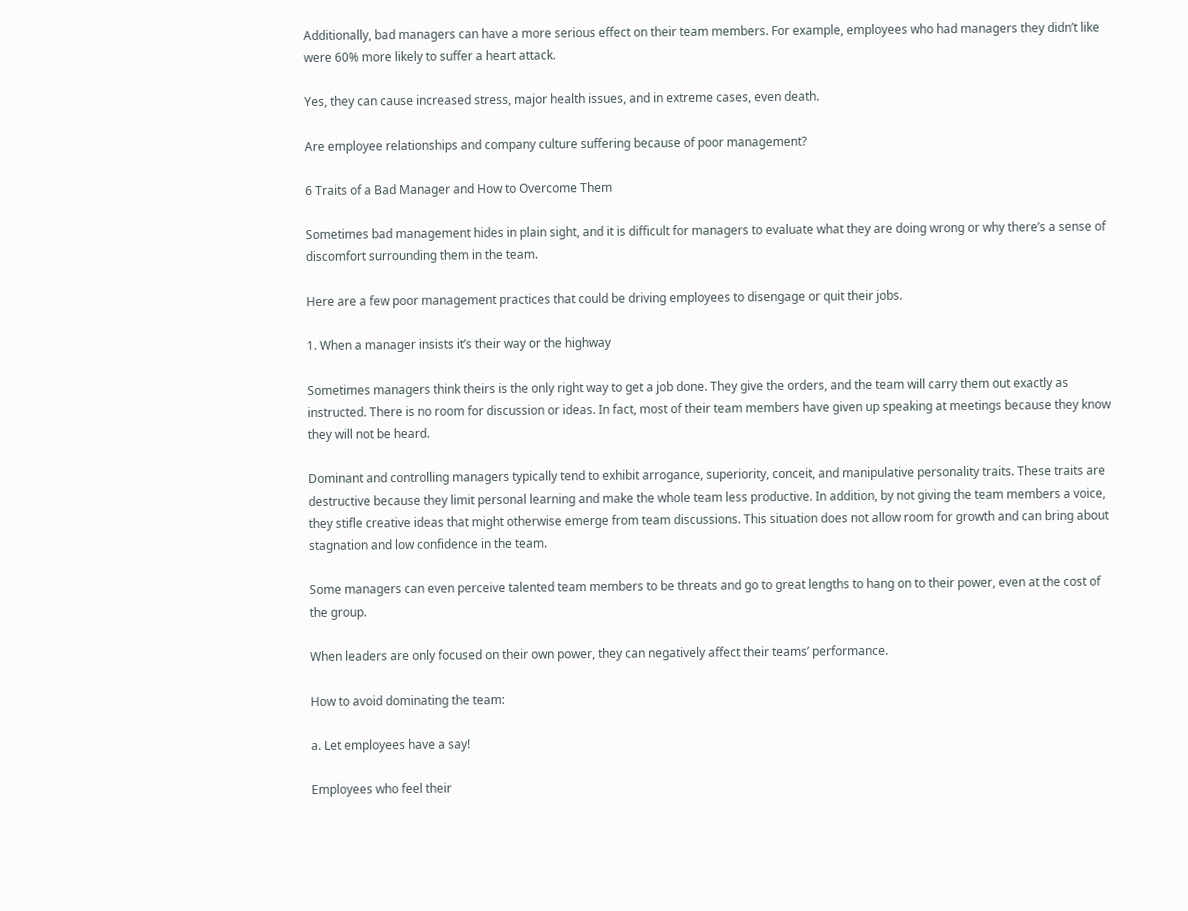Additionally, bad managers can have a more serious effect on their team members. For example, employees who had managers they didn’t like were 60% more likely to suffer a heart attack.

Yes, they can cause increased stress, major health issues, and in extreme cases, even death.

Are employee relationships and company culture suffering because of poor management?

6 Traits of a Bad Manager and How to Overcome Them

Sometimes bad management hides in plain sight, and it is difficult for managers to evaluate what they are doing wrong or why there’s a sense of discomfort surrounding them in the team.

Here are a few poor management practices that could be driving employees to disengage or quit their jobs.

1. When a manager insists it’s their way or the highway

Sometimes managers think theirs is the only right way to get a job done. They give the orders, and the team will carry them out exactly as instructed. There is no room for discussion or ideas. In fact, most of their team members have given up speaking at meetings because they know they will not be heard.

Dominant and controlling managers typically tend to exhibit arrogance, superiority, conceit, and manipulative personality traits. These traits are destructive because they limit personal learning and make the whole team less productive. In addition, by not giving the team members a voice, they stifle creative ideas that might otherwise emerge from team discussions. This situation does not allow room for growth and can bring about stagnation and low confidence in the team.

Some managers can even perceive talented team members to be threats and go to great lengths to hang on to their power, even at the cost of the group.

When leaders are only focused on their own power, they can negatively affect their teams’ performance.

How to avoid dominating the team:

a. Let employees have a say!

Employees who feel their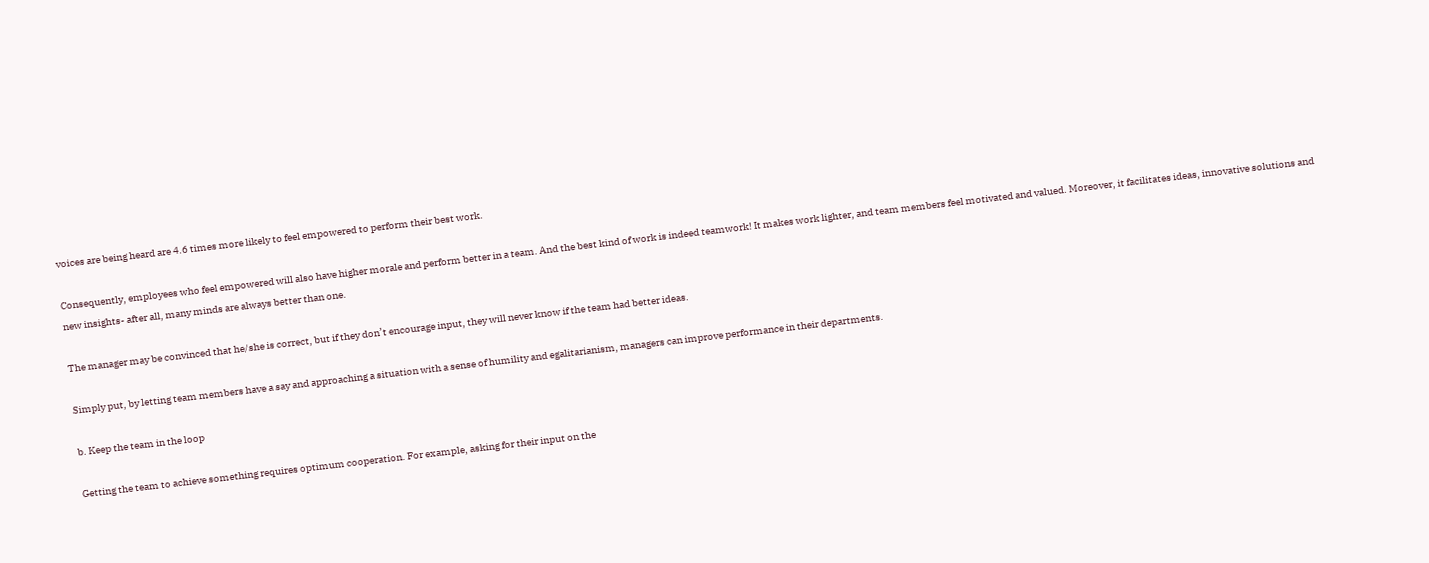voices are being heard are 4.6 times more likely to feel empowered to perform their best work.

Consequently, employees who feel empowered will also have higher morale and perform better in a team. And the best kind of work is indeed teamwork! It makes work lighter, and team members feel motivated and valued. Moreover, it facilitates ideas, innovative solutions and new insights- after all, many minds are always better than one.

The manager may be convinced that he/she is correct, but if they don’t encourage input, they will never know if the team had better ideas.

Simply put, by letting team members have a say and approaching a situation with a sense of humility and egalitarianism, managers can improve performance in their departments.

b. Keep the team in the loop

Getting the team to achieve something requires optimum cooperation. For example, asking for their input on the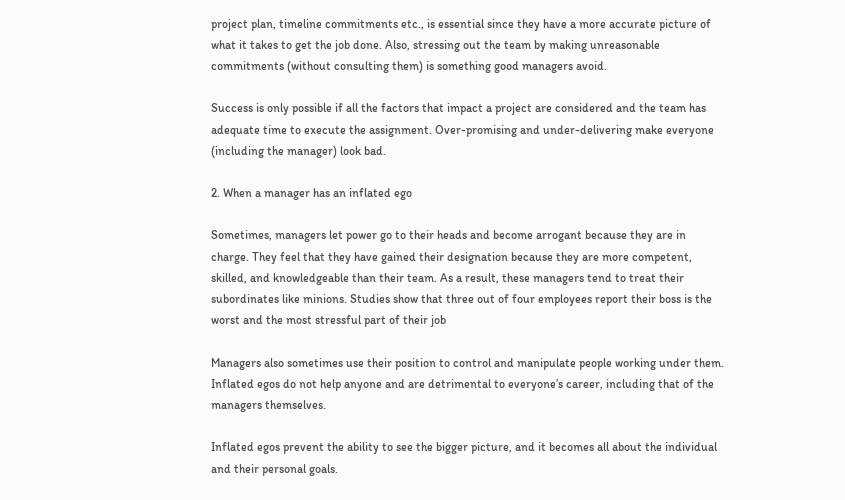project plan, timeline commitments etc., is essential since they have a more accurate picture of what it takes to get the job done. Also, stressing out the team by making unreasonable commitments (without consulting them) is something good managers avoid.

Success is only possible if all the factors that impact a project are considered and the team has adequate time to execute the assignment. Over-promising and under-delivering make everyone (including the manager) look bad.

2. When a manager has an inflated ego

Sometimes, managers let power go to their heads and become arrogant because they are in charge. They feel that they have gained their designation because they are more competent, skilled, and knowledgeable than their team. As a result, these managers tend to treat their subordinates like minions. Studies show that three out of four employees report their boss is the worst and the most stressful part of their job

Managers also sometimes use their position to control and manipulate people working under them. Inflated egos do not help anyone and are detrimental to everyone’s career, including that of the managers themselves.

Inflated egos prevent the ability to see the bigger picture, and it becomes all about the individual and their personal goals.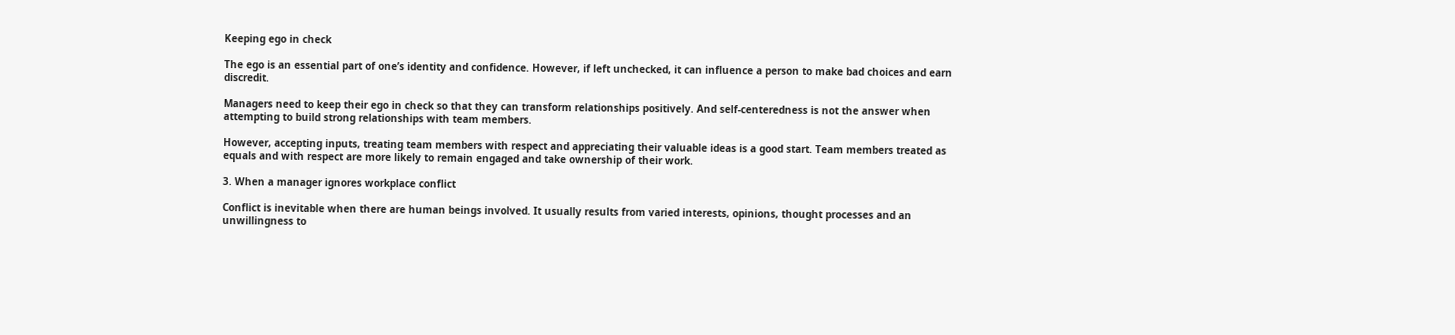Keeping ego in check

The ego is an essential part of one’s identity and confidence. However, if left unchecked, it can influence a person to make bad choices and earn discredit.

Managers need to keep their ego in check so that they can transform relationships positively. And self-centeredness is not the answer when attempting to build strong relationships with team members.

However, accepting inputs, treating team members with respect and appreciating their valuable ideas is a good start. Team members treated as equals and with respect are more likely to remain engaged and take ownership of their work.

3. When a manager ignores workplace conflict

Conflict is inevitable when there are human beings involved. It usually results from varied interests, opinions, thought processes and an unwillingness to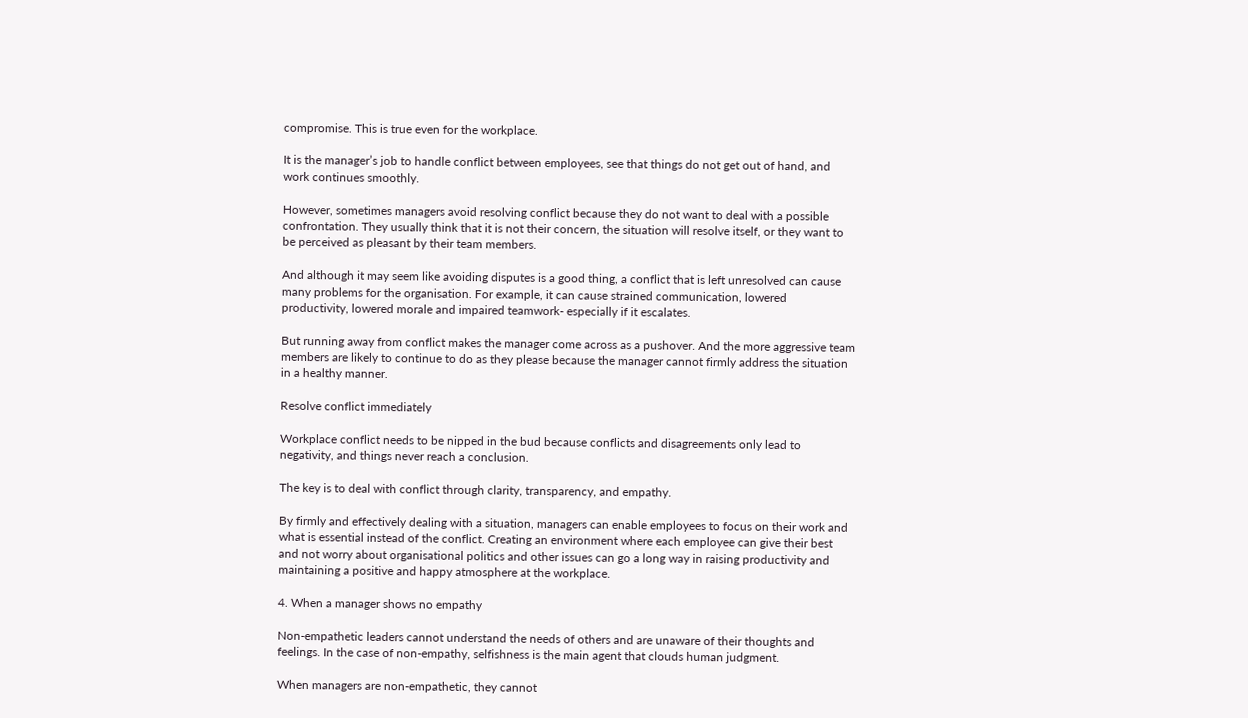compromise. This is true even for the workplace.

It is the manager’s job to handle conflict between employees, see that things do not get out of hand, and work continues smoothly.

However, sometimes managers avoid resolving conflict because they do not want to deal with a possible confrontation. They usually think that it is not their concern, the situation will resolve itself, or they want to be perceived as pleasant by their team members.

And although it may seem like avoiding disputes is a good thing, a conflict that is left unresolved can cause many problems for the organisation. For example, it can cause strained communication, lowered productivity, lowered morale and impaired teamwork- especially if it escalates.

But running away from conflict makes the manager come across as a pushover. And the more aggressive team members are likely to continue to do as they please because the manager cannot firmly address the situation in a healthy manner.

Resolve conflict immediately

Workplace conflict needs to be nipped in the bud because conflicts and disagreements only lead to negativity, and things never reach a conclusion.

The key is to deal with conflict through clarity, transparency, and empathy.

By firmly and effectively dealing with a situation, managers can enable employees to focus on their work and what is essential instead of the conflict. Creating an environment where each employee can give their best and not worry about organisational politics and other issues can go a long way in raising productivity and maintaining a positive and happy atmosphere at the workplace.

4. When a manager shows no empathy

Non-empathetic leaders cannot understand the needs of others and are unaware of their thoughts and feelings. In the case of non-empathy, selfishness is the main agent that clouds human judgment.

When managers are non-empathetic, they cannot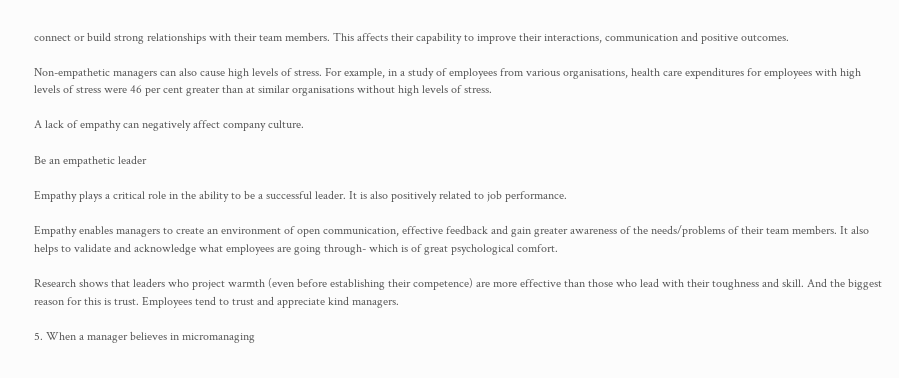connect or build strong relationships with their team members. This affects their capability to improve their interactions, communication and positive outcomes.

Non-empathetic managers can also cause high levels of stress. For example, in a study of employees from various organisations, health care expenditures for employees with high levels of stress were 46 per cent greater than at similar organisations without high levels of stress.

A lack of empathy can negatively affect company culture.

Be an empathetic leader

Empathy plays a critical role in the ability to be a successful leader. It is also positively related to job performance.

Empathy enables managers to create an environment of open communication, effective feedback and gain greater awareness of the needs/problems of their team members. It also helps to validate and acknowledge what employees are going through- which is of great psychological comfort.

Research shows that leaders who project warmth (even before establishing their competence) are more effective than those who lead with their toughness and skill. And the biggest reason for this is trust. Employees tend to trust and appreciate kind managers.

5. When a manager believes in micromanaging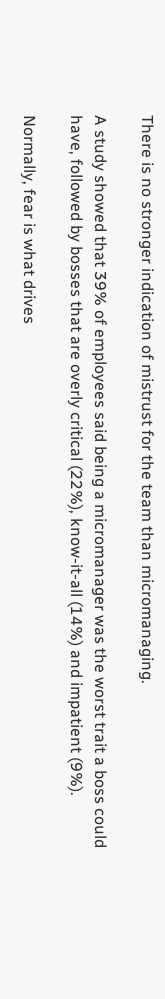There is no stronger indication of mistrust for the team than micromanaging.

A study showed that 39% of employees said being a micromanager was the worst trait a boss could have, followed by bosses that are overly critical (22%), know-it-all (14%) and impatient (9%).

Normally, fear is what drives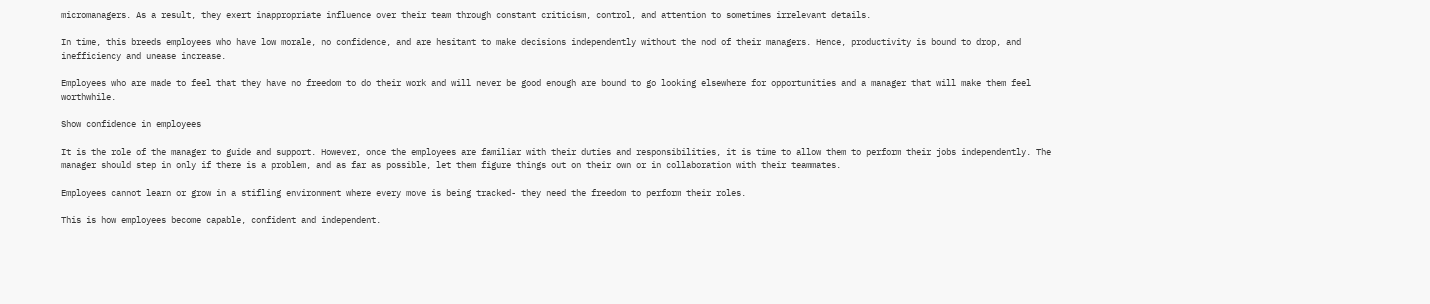micromanagers. As a result, they exert inappropriate influence over their team through constant criticism, control, and attention to sometimes irrelevant details.

In time, this breeds employees who have low morale, no confidence, and are hesitant to make decisions independently without the nod of their managers. Hence, productivity is bound to drop, and inefficiency and unease increase.

Employees who are made to feel that they have no freedom to do their work and will never be good enough are bound to go looking elsewhere for opportunities and a manager that will make them feel worthwhile.

Show confidence in employees

It is the role of the manager to guide and support. However, once the employees are familiar with their duties and responsibilities, it is time to allow them to perform their jobs independently. The manager should step in only if there is a problem, and as far as possible, let them figure things out on their own or in collaboration with their teammates.

Employees cannot learn or grow in a stifling environment where every move is being tracked- they need the freedom to perform their roles.

This is how employees become capable, confident and independent.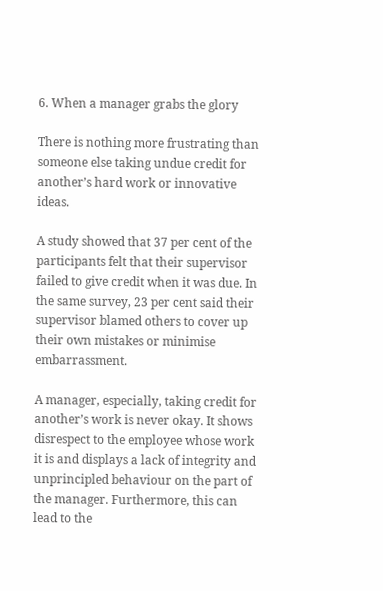6. When a manager grabs the glory

There is nothing more frustrating than someone else taking undue credit for another’s hard work or innovative ideas.

A study showed that 37 per cent of the participants felt that their supervisor failed to give credit when it was due. In the same survey, 23 per cent said their supervisor blamed others to cover up their own mistakes or minimise embarrassment.

A manager, especially, taking credit for another’s work is never okay. It shows disrespect to the employee whose work it is and displays a lack of integrity and unprincipled behaviour on the part of the manager. Furthermore, this can lead to the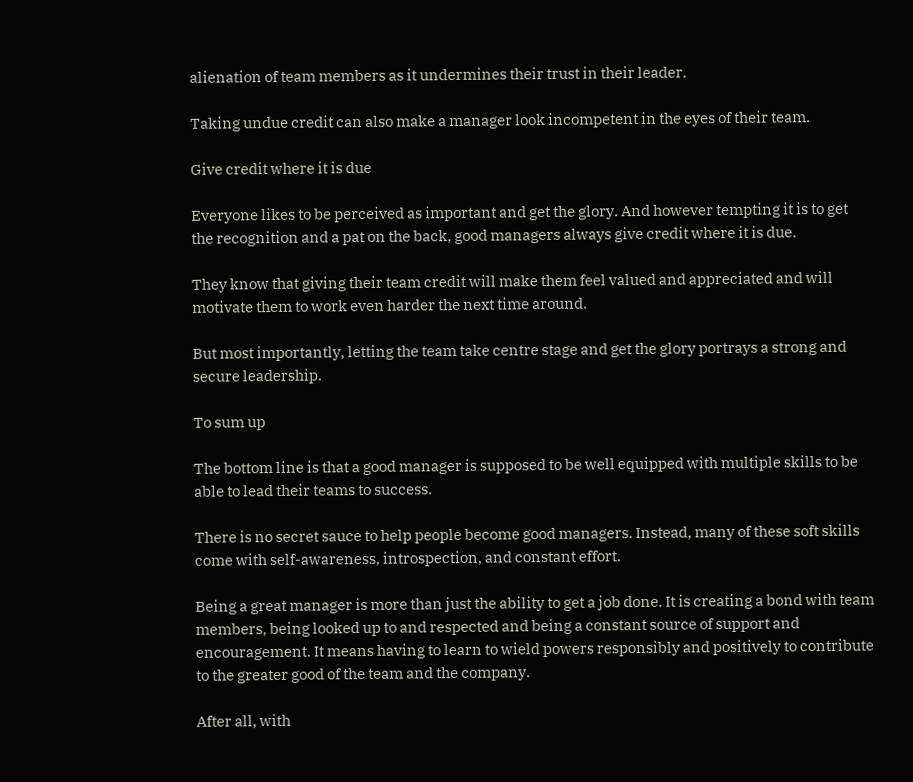alienation of team members as it undermines their trust in their leader.

Taking undue credit can also make a manager look incompetent in the eyes of their team.

Give credit where it is due

Everyone likes to be perceived as important and get the glory. And however tempting it is to get the recognition and a pat on the back, good managers always give credit where it is due.

They know that giving their team credit will make them feel valued and appreciated and will motivate them to work even harder the next time around.

But most importantly, letting the team take centre stage and get the glory portrays a strong and secure leadership.

To sum up

The bottom line is that a good manager is supposed to be well equipped with multiple skills to be able to lead their teams to success.

There is no secret sauce to help people become good managers. Instead, many of these soft skills come with self-awareness, introspection, and constant effort.

Being a great manager is more than just the ability to get a job done. It is creating a bond with team members, being looked up to and respected and being a constant source of support and encouragement. It means having to learn to wield powers responsibly and positively to contribute to the greater good of the team and the company.

After all, with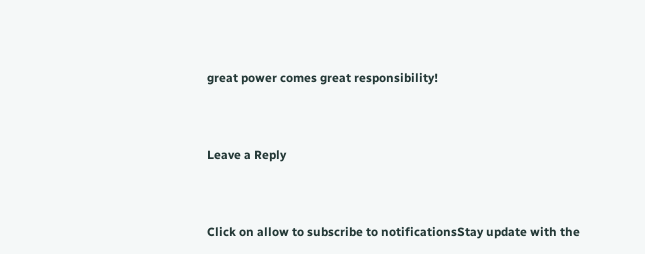great power comes great responsibility!


Leave a Reply


Click on allow to subscribe to notificationsStay update with the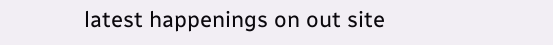latest happenings on out site